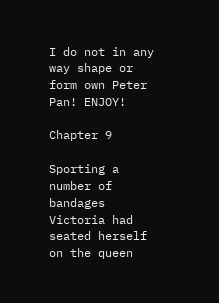I do not in any way shape or form own Peter Pan! ENJOY!

Chapter 9

Sporting a number of bandages Victoria had seated herself on the queen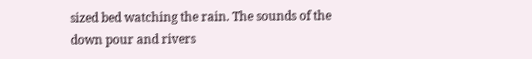sized bed watching the rain. The sounds of the down pour and rivers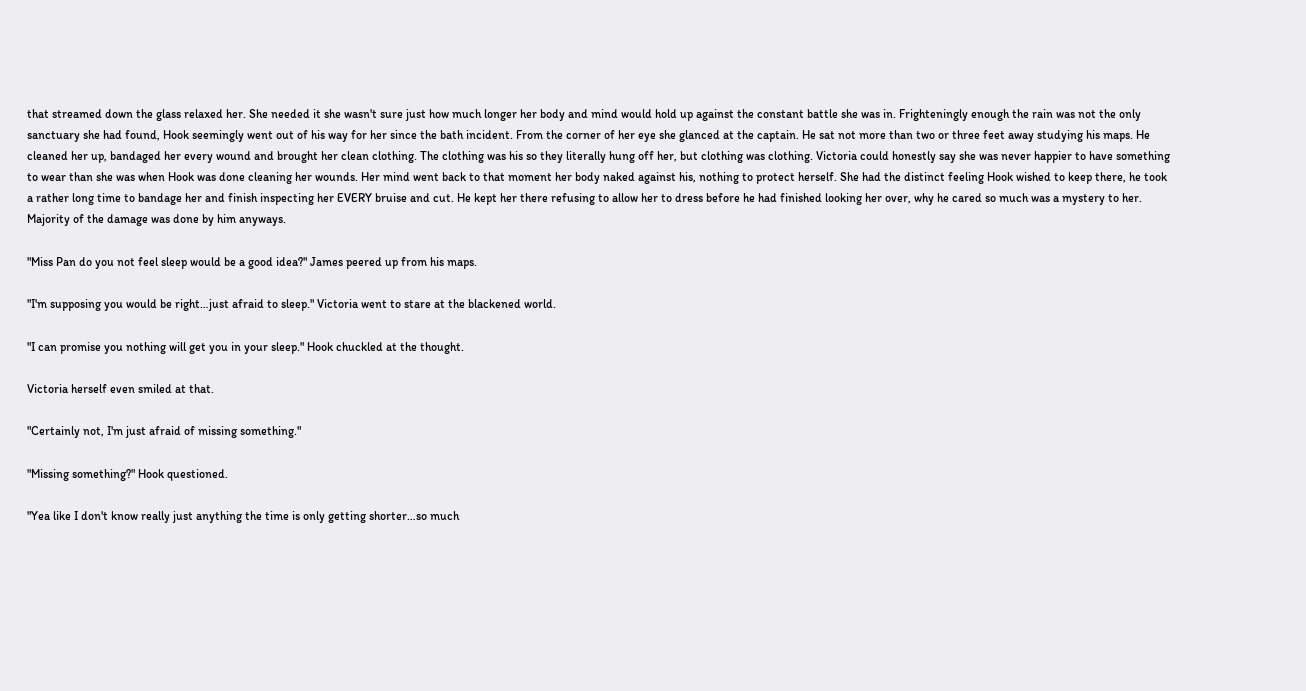that streamed down the glass relaxed her. She needed it she wasn't sure just how much longer her body and mind would hold up against the constant battle she was in. Frighteningly enough the rain was not the only sanctuary she had found, Hook seemingly went out of his way for her since the bath incident. From the corner of her eye she glanced at the captain. He sat not more than two or three feet away studying his maps. He cleaned her up, bandaged her every wound and brought her clean clothing. The clothing was his so they literally hung off her, but clothing was clothing. Victoria could honestly say she was never happier to have something to wear than she was when Hook was done cleaning her wounds. Her mind went back to that moment her body naked against his, nothing to protect herself. She had the distinct feeling Hook wished to keep there, he took a rather long time to bandage her and finish inspecting her EVERY bruise and cut. He kept her there refusing to allow her to dress before he had finished looking her over, why he cared so much was a mystery to her. Majority of the damage was done by him anyways.

"Miss Pan do you not feel sleep would be a good idea?" James peered up from his maps.

"I'm supposing you would be right…just afraid to sleep." Victoria went to stare at the blackened world.

"I can promise you nothing will get you in your sleep." Hook chuckled at the thought.

Victoria herself even smiled at that.

"Certainly not, I'm just afraid of missing something."

"Missing something?" Hook questioned.

"Yea like I don't know really just anything the time is only getting shorter…so much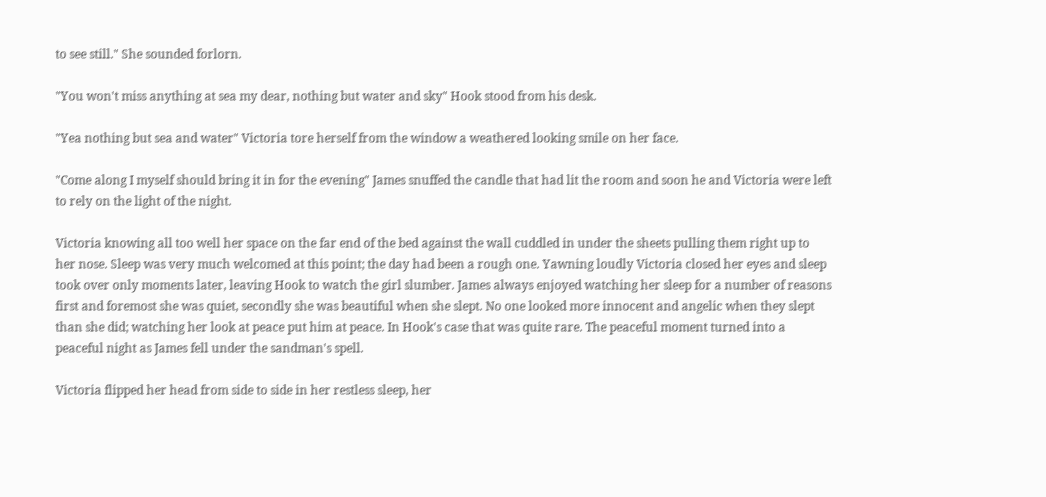to see still." She sounded forlorn.

"You won't miss anything at sea my dear, nothing but water and sky" Hook stood from his desk.

"Yea nothing but sea and water" Victoria tore herself from the window a weathered looking smile on her face.

"Come along I myself should bring it in for the evening" James snuffed the candle that had lit the room and soon he and Victoria were left to rely on the light of the night.

Victoria knowing all too well her space on the far end of the bed against the wall cuddled in under the sheets pulling them right up to her nose. Sleep was very much welcomed at this point; the day had been a rough one. Yawning loudly Victoria closed her eyes and sleep took over only moments later, leaving Hook to watch the girl slumber. James always enjoyed watching her sleep for a number of reasons first and foremost she was quiet, secondly she was beautiful when she slept. No one looked more innocent and angelic when they slept than she did; watching her look at peace put him at peace. In Hook's case that was quite rare. The peaceful moment turned into a peaceful night as James fell under the sandman's spell.

Victoria flipped her head from side to side in her restless sleep, her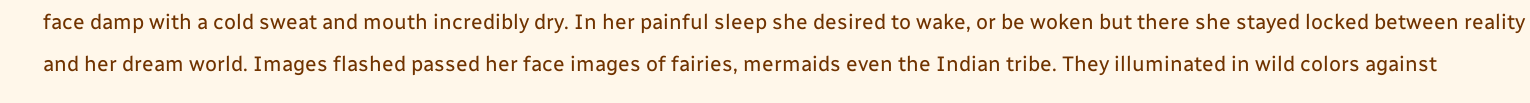face damp with a cold sweat and mouth incredibly dry. In her painful sleep she desired to wake, or be woken but there she stayed locked between reality and her dream world. Images flashed passed her face images of fairies, mermaids even the Indian tribe. They illuminated in wild colors against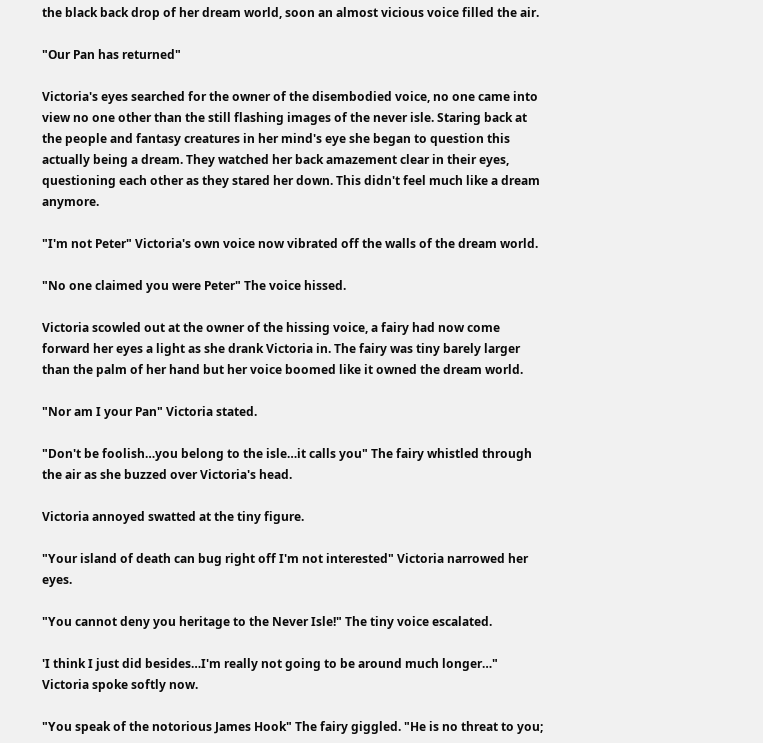the black back drop of her dream world, soon an almost vicious voice filled the air.

"Our Pan has returned"

Victoria's eyes searched for the owner of the disembodied voice, no one came into view no one other than the still flashing images of the never isle. Staring back at the people and fantasy creatures in her mind's eye she began to question this actually being a dream. They watched her back amazement clear in their eyes, questioning each other as they stared her down. This didn't feel much like a dream anymore.

"I'm not Peter" Victoria's own voice now vibrated off the walls of the dream world.

"No one claimed you were Peter" The voice hissed.

Victoria scowled out at the owner of the hissing voice, a fairy had now come forward her eyes a light as she drank Victoria in. The fairy was tiny barely larger than the palm of her hand but her voice boomed like it owned the dream world.

"Nor am I your Pan" Victoria stated.

"Don't be foolish…you belong to the isle…it calls you" The fairy whistled through the air as she buzzed over Victoria's head.

Victoria annoyed swatted at the tiny figure.

"Your island of death can bug right off I'm not interested" Victoria narrowed her eyes.

"You cannot deny you heritage to the Never Isle!" The tiny voice escalated.

'I think I just did besides…I'm really not going to be around much longer…" Victoria spoke softly now.

"You speak of the notorious James Hook" The fairy giggled. "He is no threat to you;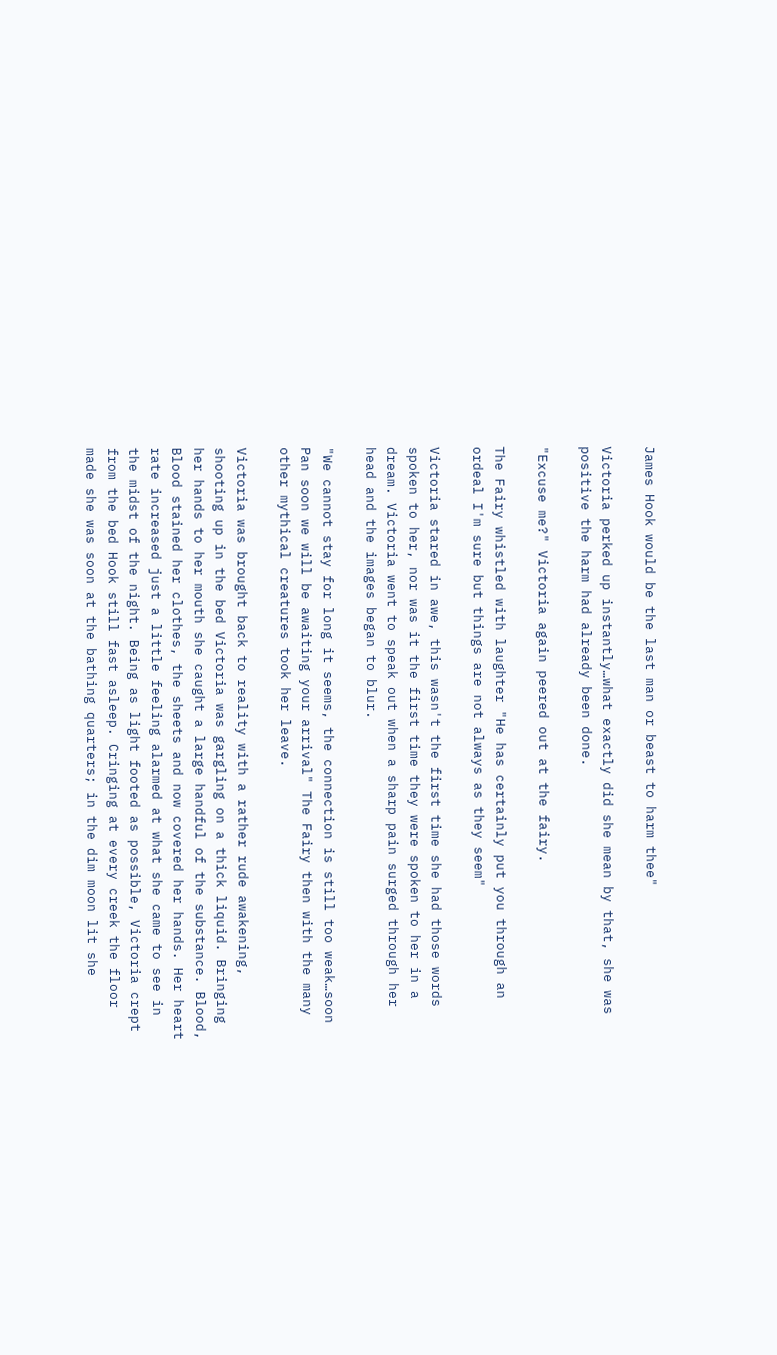James Hook would be the last man or beast to harm thee"

Victoria perked up instantly…what exactly did she mean by that, she was positive the harm had already been done.

"Excuse me?" Victoria again peered out at the fairy.

The Fairy whistled with laughter "He has certainly put you through an ordeal I'm sure but things are not always as they seem"

Victoria stared in awe, this wasn't the first time she had those words spoken to her, nor was it the first time they were spoken to her in a dream. Victoria went to speak out when a sharp pain surged through her head and the images began to blur.

"We cannot stay for long it seems, the connection is still too weak…soon Pan soon we will be awaiting your arrival" The Fairy then with the many other mythical creatures took her leave.

Victoria was brought back to reality with a rather rude awakening, shooting up in the bed Victoria was gargling on a thick liquid. Bringing her hands to her mouth she caught a large handful of the substance. Blood, Blood stained her clothes, the sheets and now covered her hands. Her heart rate increased just a little feeling alarmed at what she came to see in the midst of the night. Being as light footed as possible, Victoria crept from the bed Hook still fast asleep. Cringing at every creek the floor made she was soon at the bathing quarters; in the dim moon lit she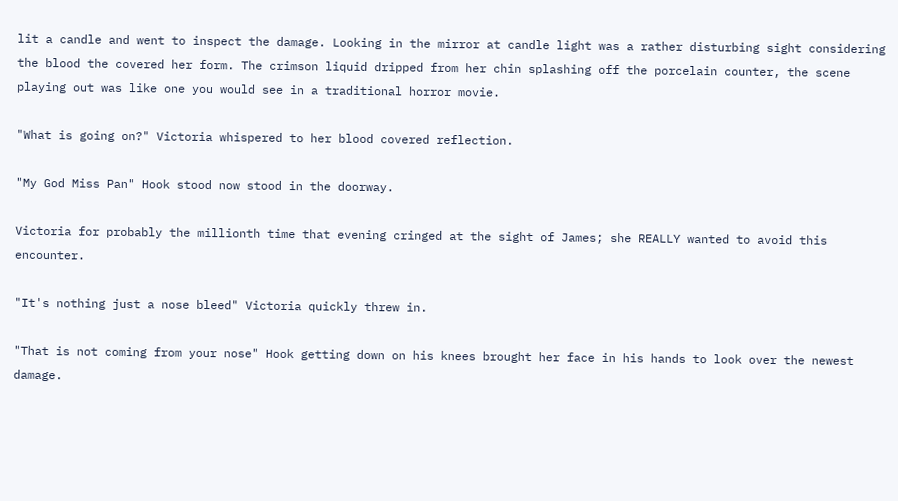lit a candle and went to inspect the damage. Looking in the mirror at candle light was a rather disturbing sight considering the blood the covered her form. The crimson liquid dripped from her chin splashing off the porcelain counter, the scene playing out was like one you would see in a traditional horror movie.

"What is going on?" Victoria whispered to her blood covered reflection.

"My God Miss Pan" Hook stood now stood in the doorway.

Victoria for probably the millionth time that evening cringed at the sight of James; she REALLY wanted to avoid this encounter.

"It's nothing just a nose bleed" Victoria quickly threw in.

"That is not coming from your nose" Hook getting down on his knees brought her face in his hands to look over the newest damage.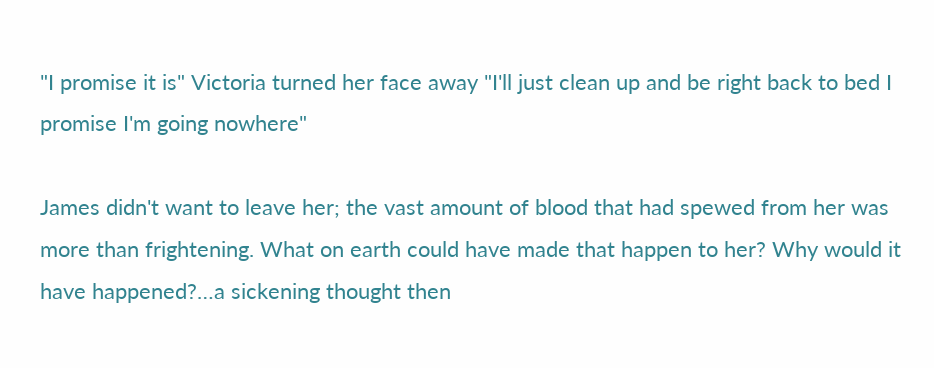"I promise it is" Victoria turned her face away "I'll just clean up and be right back to bed I promise I'm going nowhere"

James didn't want to leave her; the vast amount of blood that had spewed from her was more than frightening. What on earth could have made that happen to her? Why would it have happened?…a sickening thought then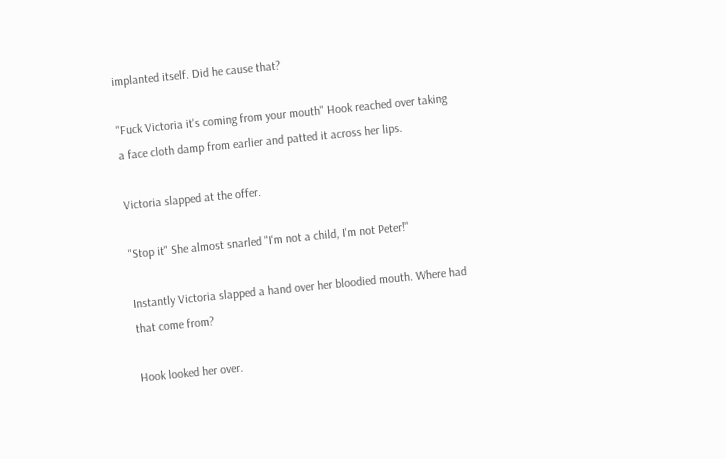implanted itself. Did he cause that?

"Fuck Victoria it's coming from your mouth" Hook reached over taking a face cloth damp from earlier and patted it across her lips.

Victoria slapped at the offer.

"Stop it" She almost snarled "I'm not a child, I'm not Peter!"

Instantly Victoria slapped a hand over her bloodied mouth. Where had that come from?

Hook looked her over.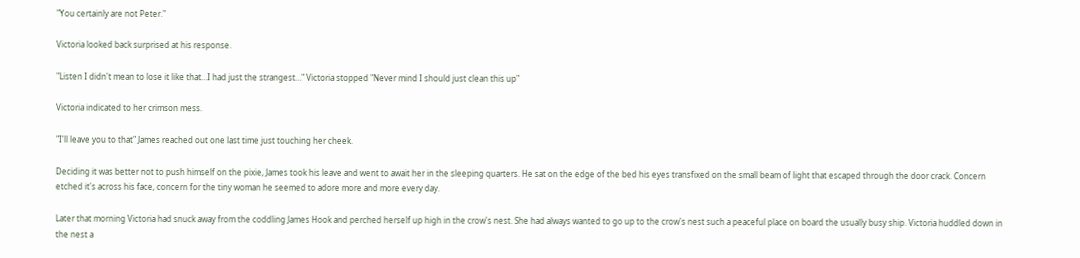"You certainly are not Peter."

Victoria looked back surprised at his response.

"Listen I didn't mean to lose it like that…I had just the strangest…" Victoria stopped "Never mind I should just clean this up"

Victoria indicated to her crimson mess.

"I'll leave you to that" James reached out one last time just touching her cheek.

Deciding it was better not to push himself on the pixie, James took his leave and went to await her in the sleeping quarters. He sat on the edge of the bed his eyes transfixed on the small beam of light that escaped through the door crack. Concern etched it's across his face, concern for the tiny woman he seemed to adore more and more every day.

Later that morning Victoria had snuck away from the coddling James Hook and perched herself up high in the crow's nest. She had always wanted to go up to the crow's nest such a peaceful place on board the usually busy ship. Victoria huddled down in the nest a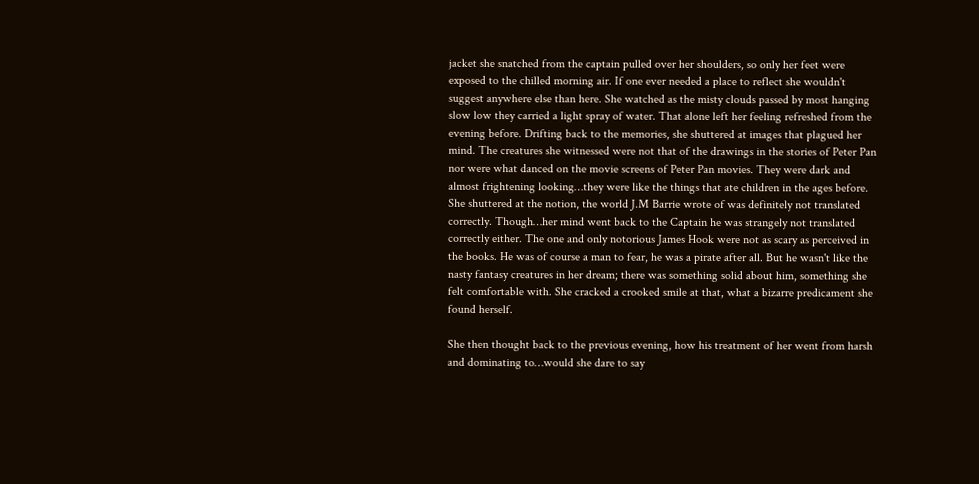jacket she snatched from the captain pulled over her shoulders, so only her feet were exposed to the chilled morning air. If one ever needed a place to reflect she wouldn't suggest anywhere else than here. She watched as the misty clouds passed by most hanging slow low they carried a light spray of water. That alone left her feeling refreshed from the evening before. Drifting back to the memories, she shuttered at images that plagued her mind. The creatures she witnessed were not that of the drawings in the stories of Peter Pan nor were what danced on the movie screens of Peter Pan movies. They were dark and almost frightening looking…they were like the things that ate children in the ages before. She shuttered at the notion, the world J.M Barrie wrote of was definitely not translated correctly. Though…her mind went back to the Captain he was strangely not translated correctly either. The one and only notorious James Hook were not as scary as perceived in the books. He was of course a man to fear, he was a pirate after all. But he wasn't like the nasty fantasy creatures in her dream; there was something solid about him, something she felt comfortable with. She cracked a crooked smile at that, what a bizarre predicament she found herself.

She then thought back to the previous evening, how his treatment of her went from harsh and dominating to…would she dare to say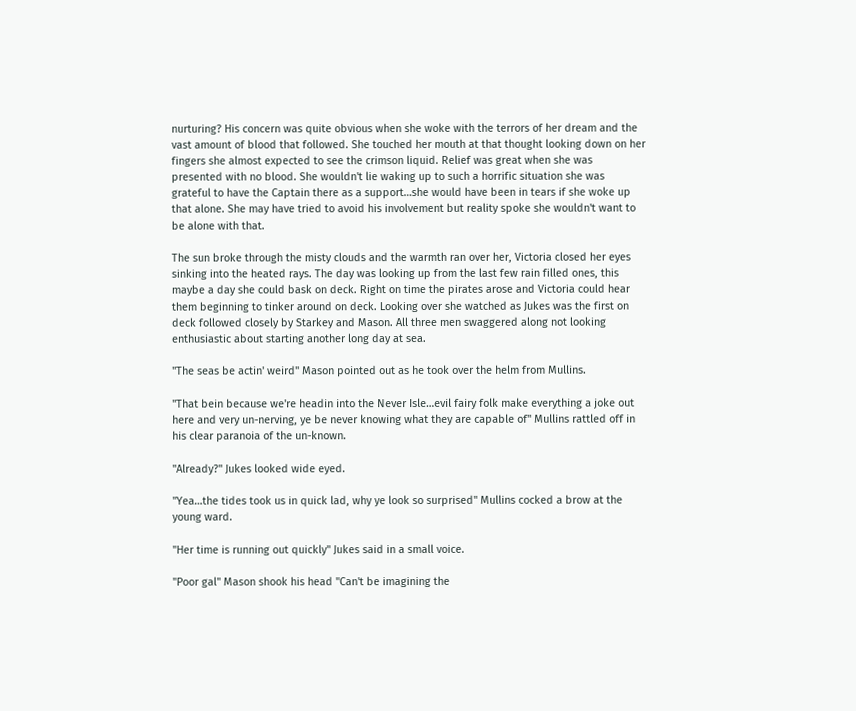nurturing? His concern was quite obvious when she woke with the terrors of her dream and the vast amount of blood that followed. She touched her mouth at that thought looking down on her fingers she almost expected to see the crimson liquid. Relief was great when she was presented with no blood. She wouldn't lie waking up to such a horrific situation she was grateful to have the Captain there as a support…she would have been in tears if she woke up that alone. She may have tried to avoid his involvement but reality spoke she wouldn't want to be alone with that.

The sun broke through the misty clouds and the warmth ran over her, Victoria closed her eyes sinking into the heated rays. The day was looking up from the last few rain filled ones, this maybe a day she could bask on deck. Right on time the pirates arose and Victoria could hear them beginning to tinker around on deck. Looking over she watched as Jukes was the first on deck followed closely by Starkey and Mason. All three men swaggered along not looking enthusiastic about starting another long day at sea.

"The seas be actin' weird" Mason pointed out as he took over the helm from Mullins.

"That bein because we're headin into the Never Isle…evil fairy folk make everything a joke out here and very un-nerving, ye be never knowing what they are capable of" Mullins rattled off in his clear paranoia of the un-known.

"Already?" Jukes looked wide eyed.

"Yea…the tides took us in quick lad, why ye look so surprised" Mullins cocked a brow at the young ward.

"Her time is running out quickly" Jukes said in a small voice.

"Poor gal" Mason shook his head "Can't be imagining the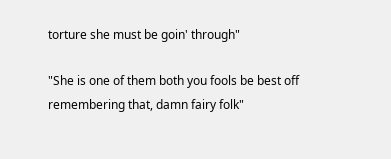torture she must be goin' through"

"She is one of them both you fools be best off remembering that, damn fairy folk"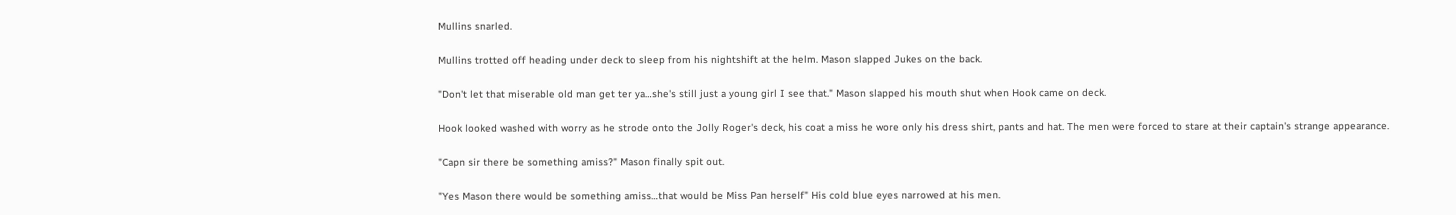Mullins snarled.

Mullins trotted off heading under deck to sleep from his nightshift at the helm. Mason slapped Jukes on the back.

"Don't let that miserable old man get ter ya…she's still just a young girl I see that." Mason slapped his mouth shut when Hook came on deck.

Hook looked washed with worry as he strode onto the Jolly Roger's deck, his coat a miss he wore only his dress shirt, pants and hat. The men were forced to stare at their captain's strange appearance.

"Capn sir there be something amiss?" Mason finally spit out.

"Yes Mason there would be something amiss…that would be Miss Pan herself" His cold blue eyes narrowed at his men.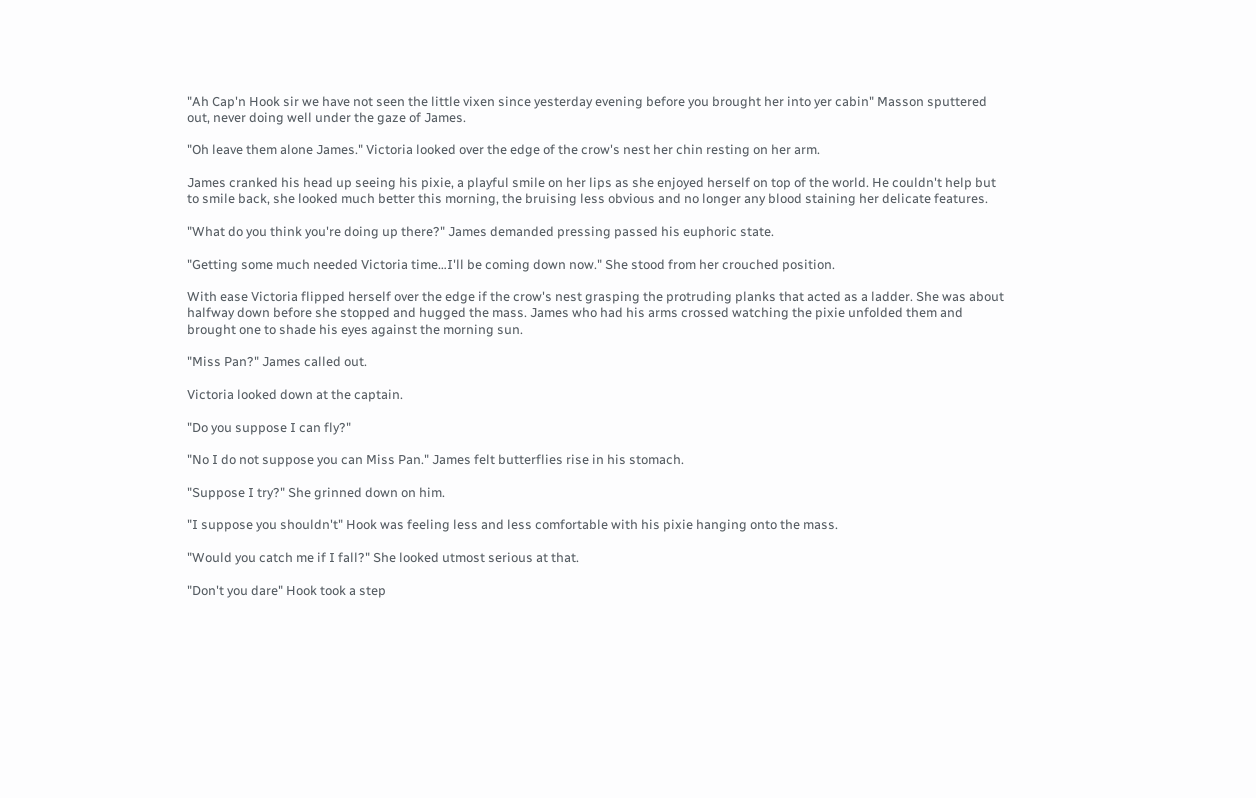"Ah Cap'n Hook sir we have not seen the little vixen since yesterday evening before you brought her into yer cabin" Masson sputtered out, never doing well under the gaze of James.

"Oh leave them alone James." Victoria looked over the edge of the crow's nest her chin resting on her arm.

James cranked his head up seeing his pixie, a playful smile on her lips as she enjoyed herself on top of the world. He couldn't help but to smile back, she looked much better this morning, the bruising less obvious and no longer any blood staining her delicate features.

"What do you think you're doing up there?" James demanded pressing passed his euphoric state.

"Getting some much needed Victoria time…I'll be coming down now." She stood from her crouched position.

With ease Victoria flipped herself over the edge if the crow's nest grasping the protruding planks that acted as a ladder. She was about halfway down before she stopped and hugged the mass. James who had his arms crossed watching the pixie unfolded them and brought one to shade his eyes against the morning sun.

"Miss Pan?" James called out.

Victoria looked down at the captain.

"Do you suppose I can fly?"

"No I do not suppose you can Miss Pan." James felt butterflies rise in his stomach.

"Suppose I try?" She grinned down on him.

"I suppose you shouldn't" Hook was feeling less and less comfortable with his pixie hanging onto the mass.

"Would you catch me if I fall?" She looked utmost serious at that.

"Don't you dare" Hook took a step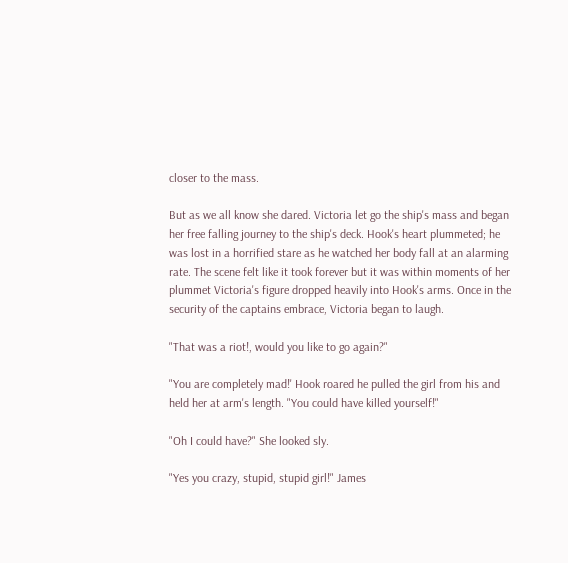closer to the mass.

But as we all know she dared. Victoria let go the ship's mass and began her free falling journey to the ship's deck. Hook's heart plummeted; he was lost in a horrified stare as he watched her body fall at an alarming rate. The scene felt like it took forever but it was within moments of her plummet Victoria's figure dropped heavily into Hook's arms. Once in the security of the captains embrace, Victoria began to laugh.

"That was a riot!, would you like to go again?"

"You are completely mad!' Hook roared he pulled the girl from his and held her at arm's length. "You could have killed yourself!"

"Oh I could have?" She looked sly.

"Yes you crazy, stupid, stupid girl!" James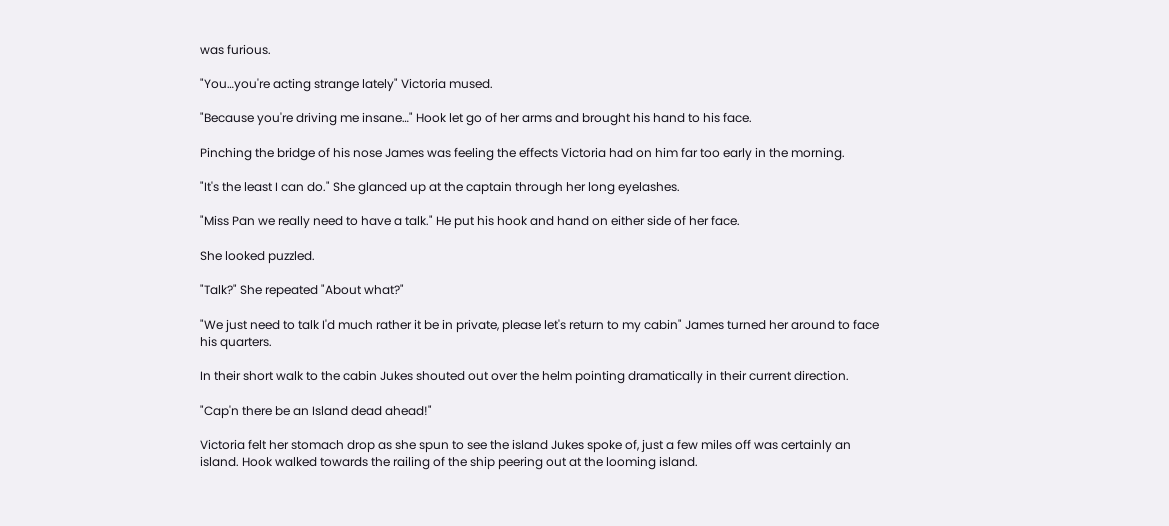was furious.

"You…you're acting strange lately" Victoria mused.

"Because you're driving me insane…" Hook let go of her arms and brought his hand to his face.

Pinching the bridge of his nose James was feeling the effects Victoria had on him far too early in the morning.

"It's the least I can do." She glanced up at the captain through her long eyelashes.

"Miss Pan we really need to have a talk." He put his hook and hand on either side of her face.

She looked puzzled.

"Talk?" She repeated "About what?"

"We just need to talk I'd much rather it be in private, please let's return to my cabin" James turned her around to face his quarters.

In their short walk to the cabin Jukes shouted out over the helm pointing dramatically in their current direction.

"Cap'n there be an Island dead ahead!"

Victoria felt her stomach drop as she spun to see the island Jukes spoke of, just a few miles off was certainly an island. Hook walked towards the railing of the ship peering out at the looming island.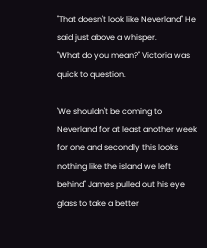"That doesn't look like Neverland" He said just above a whisper.
"What do you mean?" Victoria was quick to question.

'We shouldn't be coming to Neverland for at least another week for one and secondly this looks nothing like the island we left behind" James pulled out his eye glass to take a better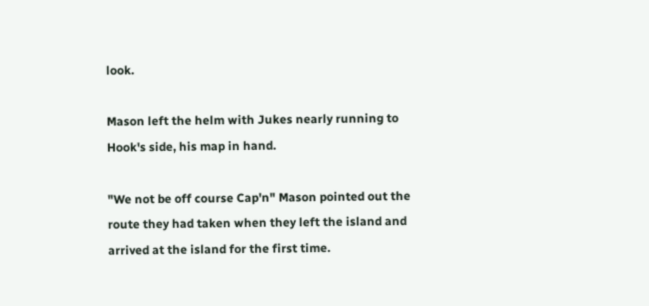look.

Mason left the helm with Jukes nearly running to Hook's side, his map in hand.

"We not be off course Cap'n" Mason pointed out the route they had taken when they left the island and arrived at the island for the first time.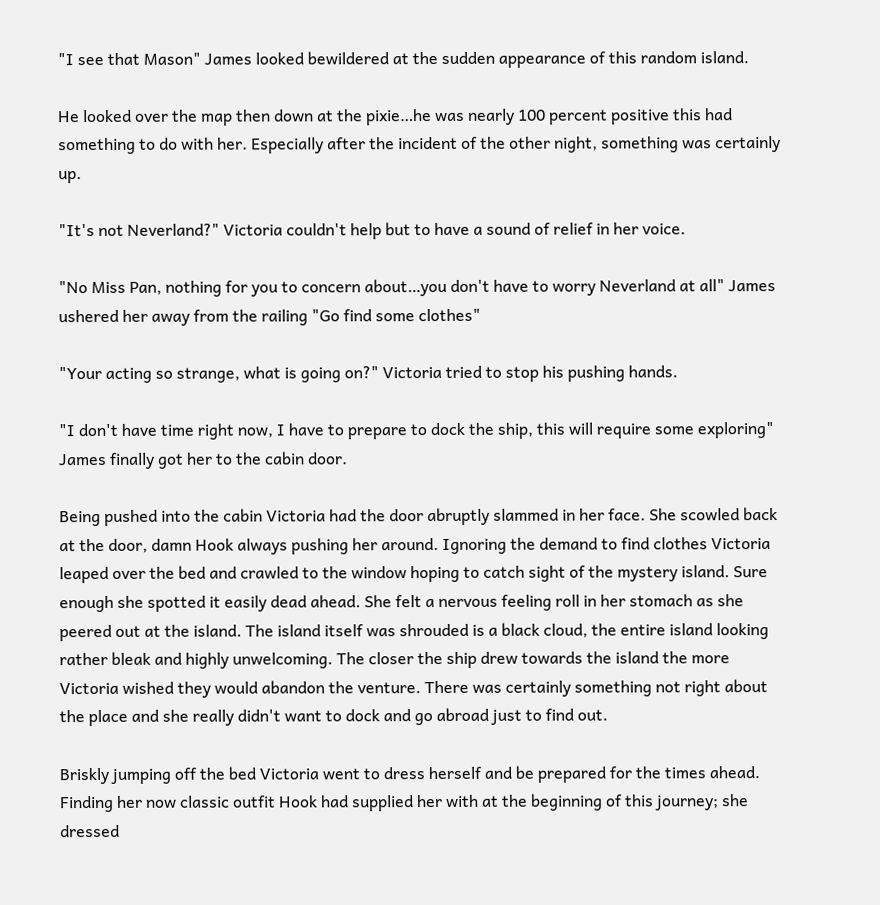"I see that Mason" James looked bewildered at the sudden appearance of this random island.

He looked over the map then down at the pixie…he was nearly 100 percent positive this had something to do with her. Especially after the incident of the other night, something was certainly up.

"It's not Neverland?" Victoria couldn't help but to have a sound of relief in her voice.

"No Miss Pan, nothing for you to concern about…you don't have to worry Neverland at all" James ushered her away from the railing "Go find some clothes"

"Your acting so strange, what is going on?" Victoria tried to stop his pushing hands.

"I don't have time right now, I have to prepare to dock the ship, this will require some exploring" James finally got her to the cabin door.

Being pushed into the cabin Victoria had the door abruptly slammed in her face. She scowled back at the door, damn Hook always pushing her around. Ignoring the demand to find clothes Victoria leaped over the bed and crawled to the window hoping to catch sight of the mystery island. Sure enough she spotted it easily dead ahead. She felt a nervous feeling roll in her stomach as she peered out at the island. The island itself was shrouded is a black cloud, the entire island looking rather bleak and highly unwelcoming. The closer the ship drew towards the island the more Victoria wished they would abandon the venture. There was certainly something not right about the place and she really didn't want to dock and go abroad just to find out.

Briskly jumping off the bed Victoria went to dress herself and be prepared for the times ahead. Finding her now classic outfit Hook had supplied her with at the beginning of this journey; she dressed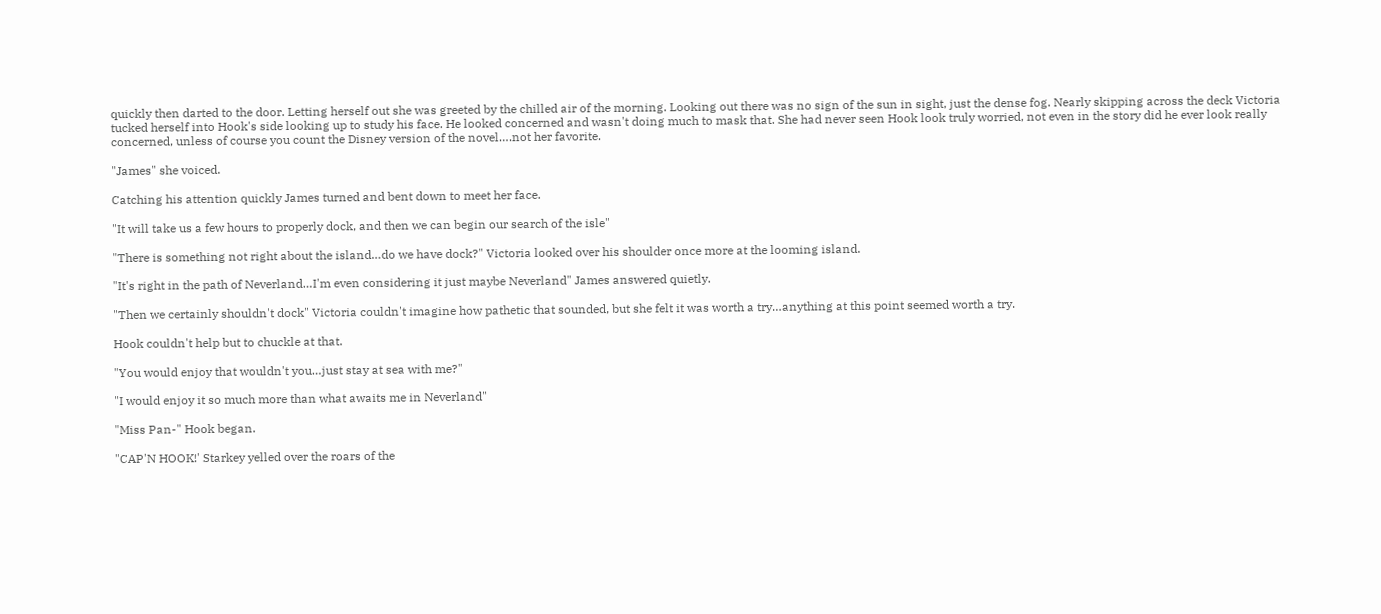quickly then darted to the door. Letting herself out she was greeted by the chilled air of the morning. Looking out there was no sign of the sun in sight, just the dense fog. Nearly skipping across the deck Victoria tucked herself into Hook's side looking up to study his face. He looked concerned and wasn't doing much to mask that. She had never seen Hook look truly worried, not even in the story did he ever look really concerned, unless of course you count the Disney version of the novel….not her favorite.

"James" she voiced.

Catching his attention quickly James turned and bent down to meet her face.

"It will take us a few hours to properly dock, and then we can begin our search of the isle"

"There is something not right about the island…do we have dock?" Victoria looked over his shoulder once more at the looming island.

"It's right in the path of Neverland…I'm even considering it just maybe Neverland" James answered quietly.

"Then we certainly shouldn't dock" Victoria couldn't imagine how pathetic that sounded, but she felt it was worth a try…anything at this point seemed worth a try.

Hook couldn't help but to chuckle at that.

"You would enjoy that wouldn't you…just stay at sea with me?"

"I would enjoy it so much more than what awaits me in Neverland"

"Miss Pan-" Hook began.

"CAP'N HOOK!' Starkey yelled over the roars of the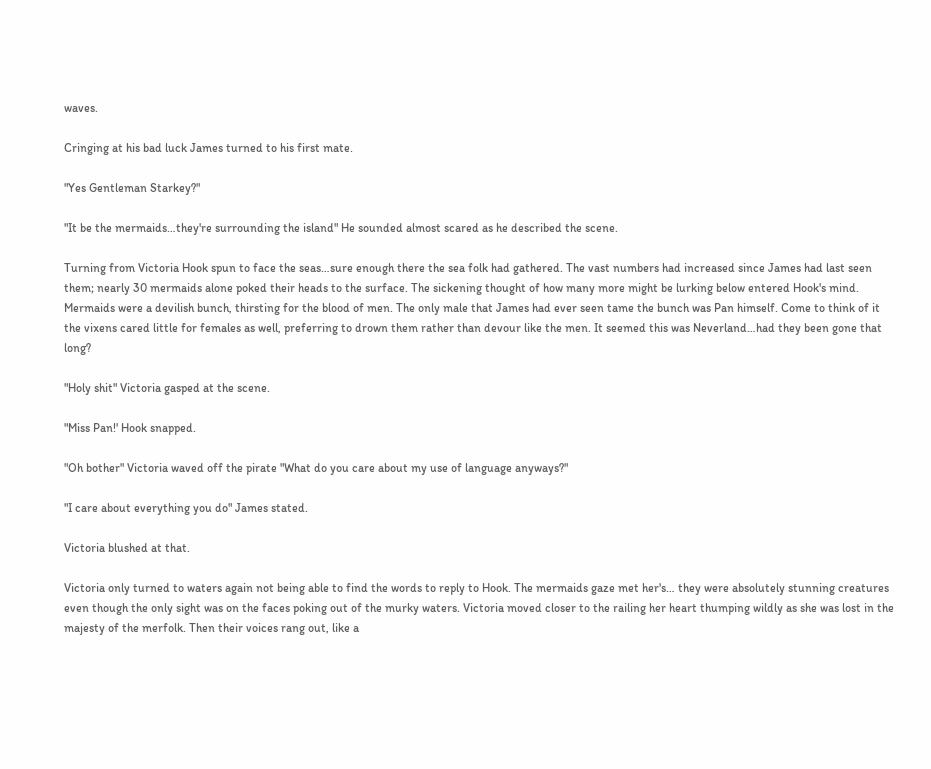waves.

Cringing at his bad luck James turned to his first mate.

"Yes Gentleman Starkey?"

"It be the mermaids…they're surrounding the island" He sounded almost scared as he described the scene.

Turning from Victoria Hook spun to face the seas…sure enough there the sea folk had gathered. The vast numbers had increased since James had last seen them; nearly 30 mermaids alone poked their heads to the surface. The sickening thought of how many more might be lurking below entered Hook's mind. Mermaids were a devilish bunch, thirsting for the blood of men. The only male that James had ever seen tame the bunch was Pan himself. Come to think of it the vixens cared little for females as well, preferring to drown them rather than devour like the men. It seemed this was Neverland…had they been gone that long?

"Holy shit" Victoria gasped at the scene.

"Miss Pan!' Hook snapped.

"Oh bother" Victoria waved off the pirate "What do you care about my use of language anyways?"

"I care about everything you do" James stated.

Victoria blushed at that.

Victoria only turned to waters again not being able to find the words to reply to Hook. The mermaids gaze met her's… they were absolutely stunning creatures even though the only sight was on the faces poking out of the murky waters. Victoria moved closer to the railing her heart thumping wildly as she was lost in the majesty of the merfolk. Then their voices rang out, like a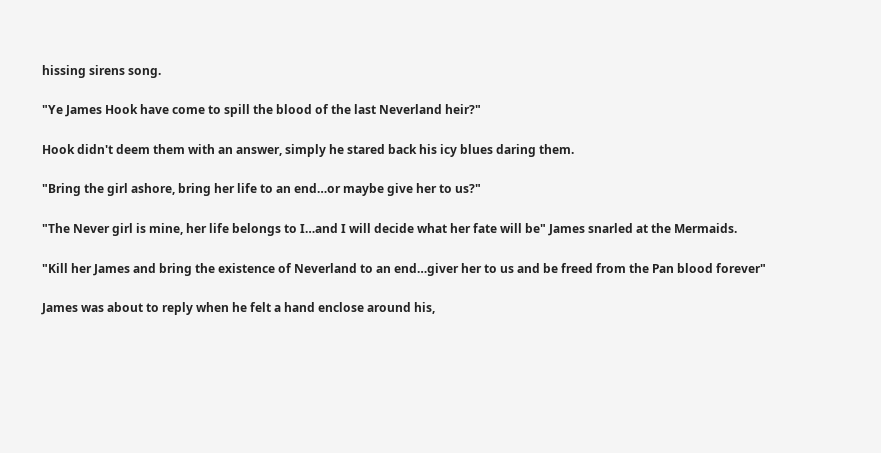hissing sirens song.

"Ye James Hook have come to spill the blood of the last Neverland heir?"

Hook didn't deem them with an answer, simply he stared back his icy blues daring them.

"Bring the girl ashore, bring her life to an end…or maybe give her to us?"

"The Never girl is mine, her life belongs to I…and I will decide what her fate will be" James snarled at the Mermaids.

"Kill her James and bring the existence of Neverland to an end…giver her to us and be freed from the Pan blood forever"

James was about to reply when he felt a hand enclose around his,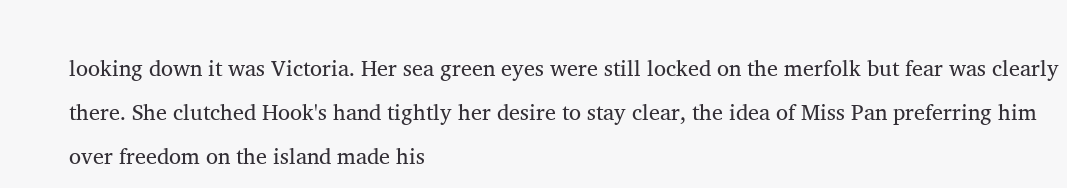looking down it was Victoria. Her sea green eyes were still locked on the merfolk but fear was clearly there. She clutched Hook's hand tightly her desire to stay clear, the idea of Miss Pan preferring him over freedom on the island made his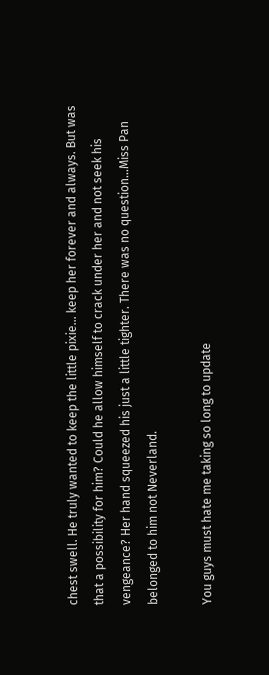chest swell. He truly wanted to keep the little pixie… keep her forever and always. But was that a possibility for him? Could he allow himself to crack under her and not seek his vengeance? Her hand squeezed his just a little tighter. There was no question…Miss Pan belonged to him not Neverland.

You guys must hate me taking so long to update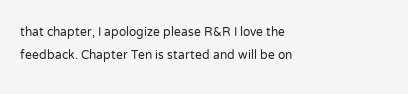that chapter, I apologize please R&R I love the feedback. Chapter Ten is started and will be on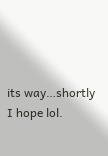its way…shortly I hope lol.